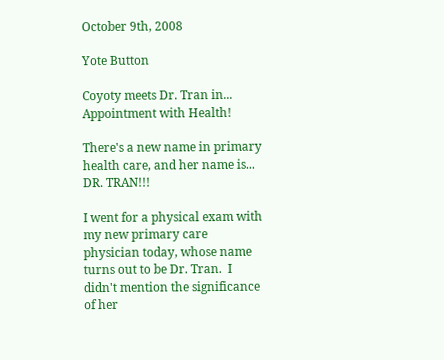October 9th, 2008

Yote Button

Coyoty meets Dr. Tran in... Appointment with Health!

There's a new name in primary health care, and her name is...  DR. TRAN!!!

I went for a physical exam with my new primary care physician today, whose name turns out to be Dr. Tran.  I didn't mention the significance of her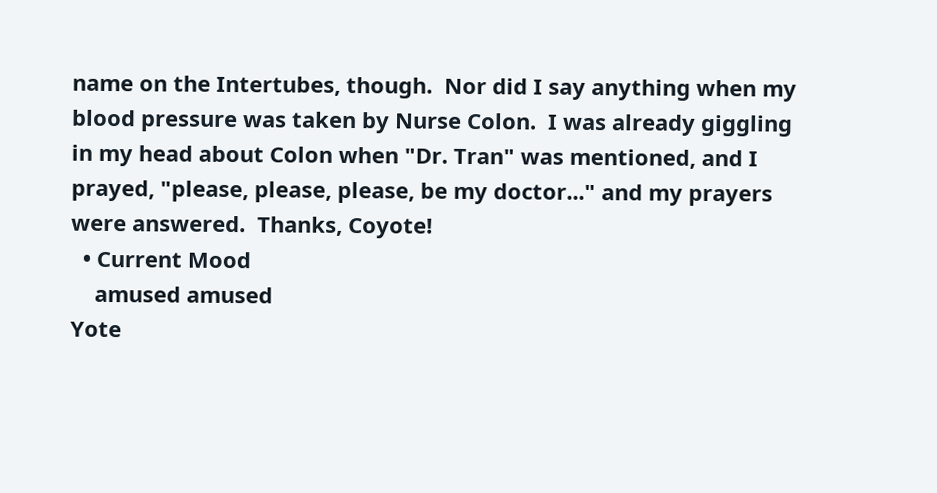name on the Intertubes, though.  Nor did I say anything when my blood pressure was taken by Nurse Colon.  I was already giggling in my head about Colon when "Dr. Tran" was mentioned, and I prayed, "please, please, please, be my doctor..." and my prayers were answered.  Thanks, Coyote!
  • Current Mood
    amused amused
Yote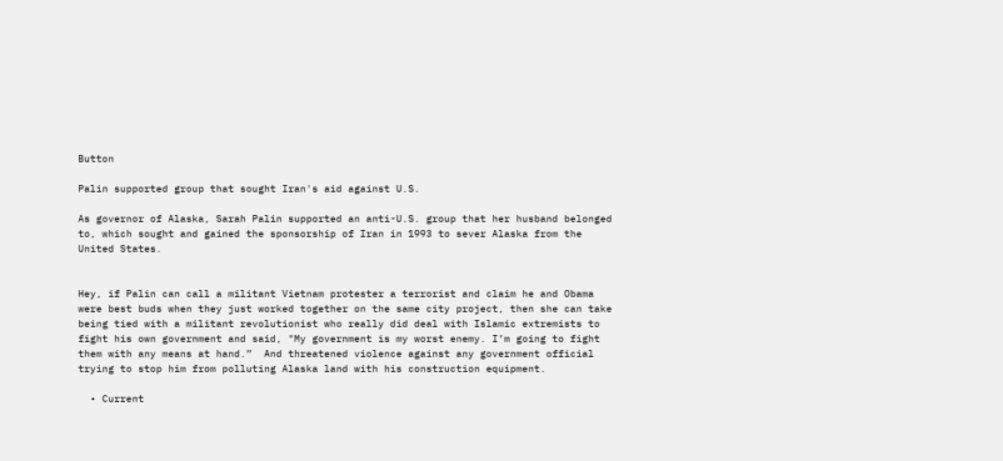Button

Palin supported group that sought Iran's aid against U.S.

As governor of Alaska, Sarah Palin supported an anti-U.S. group that her husband belonged to, which sought and gained the sponsorship of Iran in 1993 to sever Alaska from the United States.


Hey, if Palin can call a militant Vietnam protester a terrorist and claim he and Obama were best buds when they just worked together on the same city project, then she can take being tied with a militant revolutionist who really did deal with Islamic extremists to fight his own government and said, "My government is my worst enemy. I’m going to fight them with any means at hand.”  And threatened violence against any government official trying to stop him from polluting Alaska land with his construction equipment.

  • Current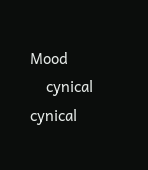Mood
    cynical cynical